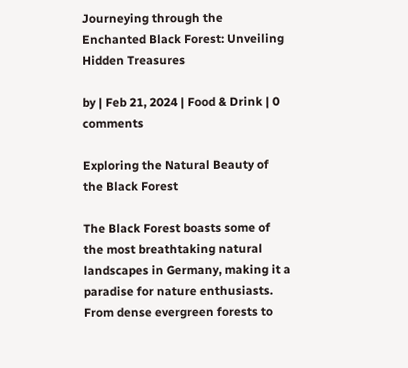Journeying through the Enchanted Black Forest: Unveiling Hidden Treasures

by | Feb 21, 2024 | Food & Drink | 0 comments

Exploring the Natural Beauty of the Black Forest

The Black Forest boasts some of the most breathtaking natural landscapes in Germany, making it a paradise for nature enthusiasts. From dense evergreen forests to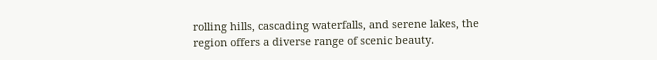rolling hills, cascading waterfalls, and serene lakes, the region offers a diverse range of scenic beauty.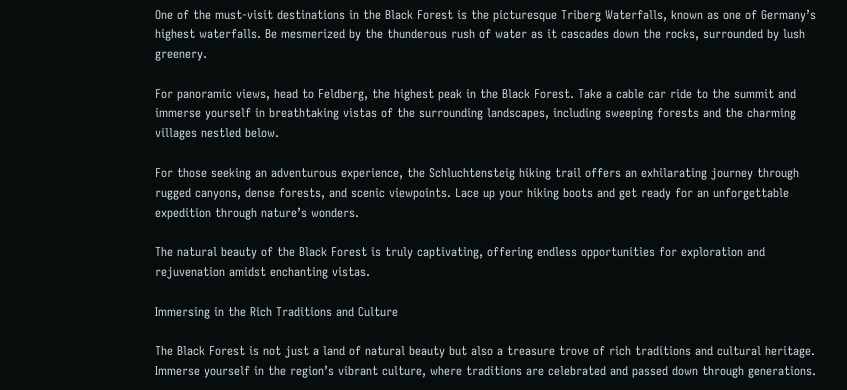One of the must-visit destinations in the Black Forest is the picturesque Triberg Waterfalls, known as one of Germany’s highest waterfalls. Be mesmerized by the thunderous rush of water as it cascades down the rocks, surrounded by lush greenery.

For panoramic views, head to Feldberg, the highest peak in the Black Forest. Take a cable car ride to the summit and immerse yourself in breathtaking vistas of the surrounding landscapes, including sweeping forests and the charming villages nestled below.

For those seeking an adventurous experience, the Schluchtensteig hiking trail offers an exhilarating journey through rugged canyons, dense forests, and scenic viewpoints. Lace up your hiking boots and get ready for an unforgettable expedition through nature’s wonders.

The natural beauty of the Black Forest is truly captivating, offering endless opportunities for exploration and rejuvenation amidst enchanting vistas.

Immersing in the Rich Traditions and Culture

The Black Forest is not just a land of natural beauty but also a treasure trove of rich traditions and cultural heritage. Immerse yourself in the region’s vibrant culture, where traditions are celebrated and passed down through generations.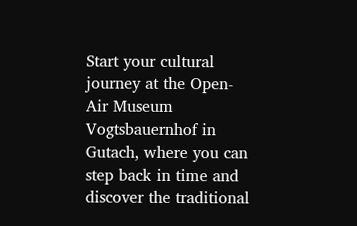Start your cultural journey at the Open-Air Museum Vogtsbauernhof in Gutach, where you can step back in time and discover the traditional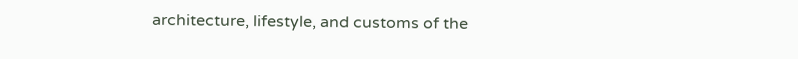architecture, lifestyle, and customs of the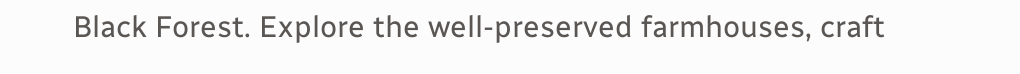Black Forest. Explore the well-preserved farmhouses, craft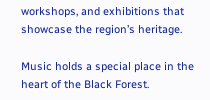workshops, and exhibitions that showcase the region’s heritage.

Music holds a special place in the heart of the Black Forest.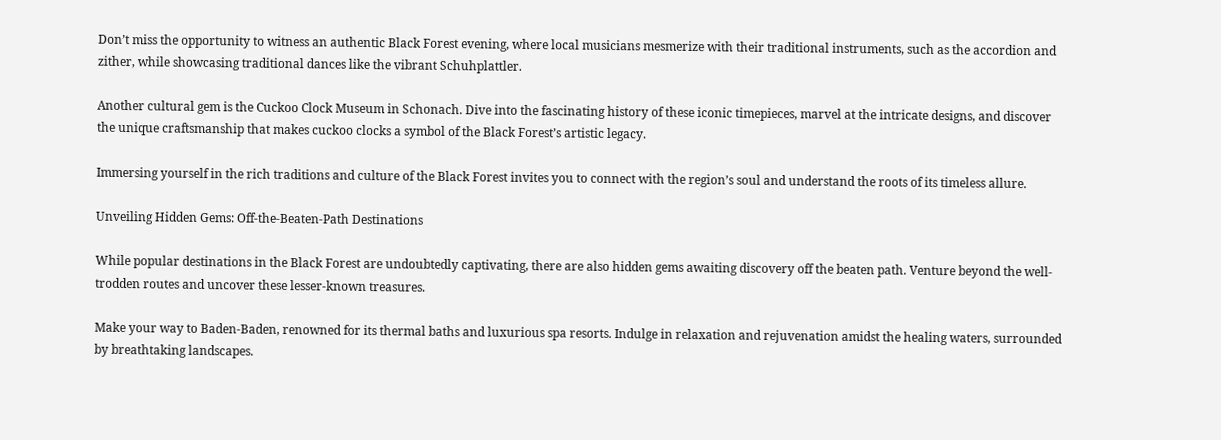Don’t miss the opportunity to witness an authentic Black Forest evening, where local musicians mesmerize with their traditional instruments, such as the accordion and zither, while showcasing traditional dances like the vibrant Schuhplattler.

Another cultural gem is the Cuckoo Clock Museum in Schonach. Dive into the fascinating history of these iconic timepieces, marvel at the intricate designs, and discover the unique craftsmanship that makes cuckoo clocks a symbol of the Black Forest’s artistic legacy.

Immersing yourself in the rich traditions and culture of the Black Forest invites you to connect with the region’s soul and understand the roots of its timeless allure.

Unveiling Hidden Gems: Off-the-Beaten-Path Destinations

While popular destinations in the Black Forest are undoubtedly captivating, there are also hidden gems awaiting discovery off the beaten path. Venture beyond the well-trodden routes and uncover these lesser-known treasures.

Make your way to Baden-Baden, renowned for its thermal baths and luxurious spa resorts. Indulge in relaxation and rejuvenation amidst the healing waters, surrounded by breathtaking landscapes.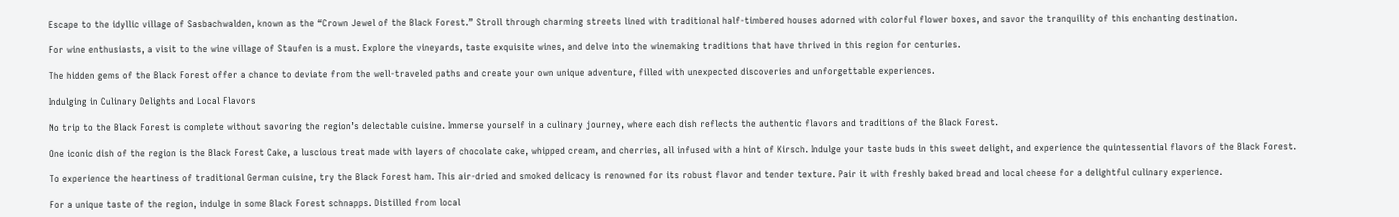Escape to the idyllic village of Sasbachwalden, known as the “Crown Jewel of the Black Forest.” Stroll through charming streets lined with traditional half-timbered houses adorned with colorful flower boxes, and savor the tranquility of this enchanting destination.

For wine enthusiasts, a visit to the wine village of Staufen is a must. Explore the vineyards, taste exquisite wines, and delve into the winemaking traditions that have thrived in this region for centuries.

The hidden gems of the Black Forest offer a chance to deviate from the well-traveled paths and create your own unique adventure, filled with unexpected discoveries and unforgettable experiences.

Indulging in Culinary Delights and Local Flavors

No trip to the Black Forest is complete without savoring the region’s delectable cuisine. Immerse yourself in a culinary journey, where each dish reflects the authentic flavors and traditions of the Black Forest.

One iconic dish of the region is the Black Forest Cake, a luscious treat made with layers of chocolate cake, whipped cream, and cherries, all infused with a hint of Kirsch. Indulge your taste buds in this sweet delight, and experience the quintessential flavors of the Black Forest.

To experience the heartiness of traditional German cuisine, try the Black Forest ham. This air-dried and smoked delicacy is renowned for its robust flavor and tender texture. Pair it with freshly baked bread and local cheese for a delightful culinary experience.

For a unique taste of the region, indulge in some Black Forest schnapps. Distilled from local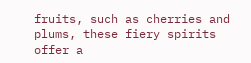fruits, such as cherries and plums, these fiery spirits offer a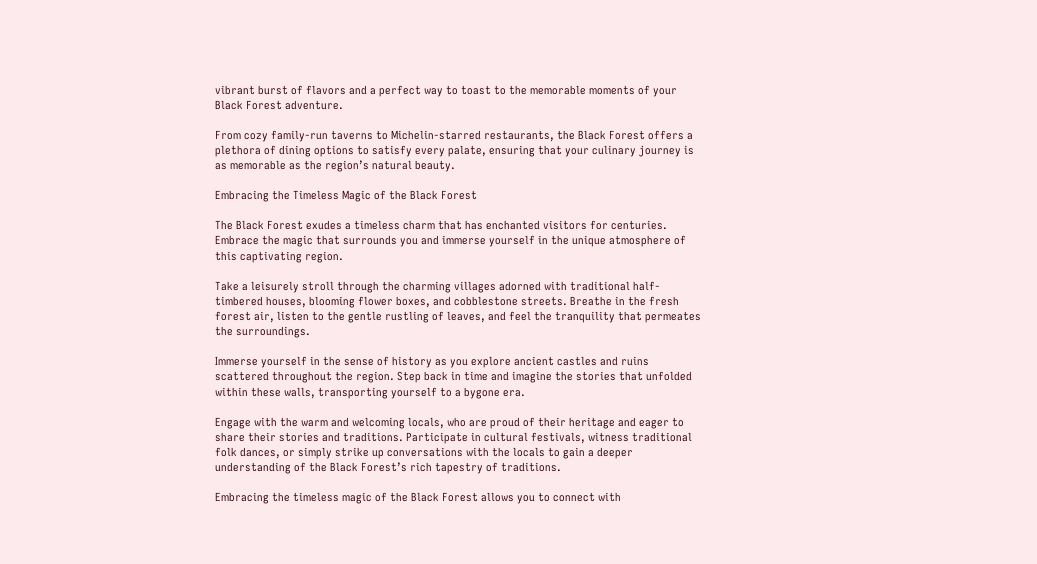vibrant burst of flavors and a perfect way to toast to the memorable moments of your Black Forest adventure.

From cozy family-run taverns to Michelin-starred restaurants, the Black Forest offers a plethora of dining options to satisfy every palate, ensuring that your culinary journey is as memorable as the region’s natural beauty.

Embracing the Timeless Magic of the Black Forest

The Black Forest exudes a timeless charm that has enchanted visitors for centuries. Embrace the magic that surrounds you and immerse yourself in the unique atmosphere of this captivating region.

Take a leisurely stroll through the charming villages adorned with traditional half-timbered houses, blooming flower boxes, and cobblestone streets. Breathe in the fresh forest air, listen to the gentle rustling of leaves, and feel the tranquility that permeates the surroundings.

Immerse yourself in the sense of history as you explore ancient castles and ruins scattered throughout the region. Step back in time and imagine the stories that unfolded within these walls, transporting yourself to a bygone era.

Engage with the warm and welcoming locals, who are proud of their heritage and eager to share their stories and traditions. Participate in cultural festivals, witness traditional folk dances, or simply strike up conversations with the locals to gain a deeper understanding of the Black Forest’s rich tapestry of traditions.

Embracing the timeless magic of the Black Forest allows you to connect with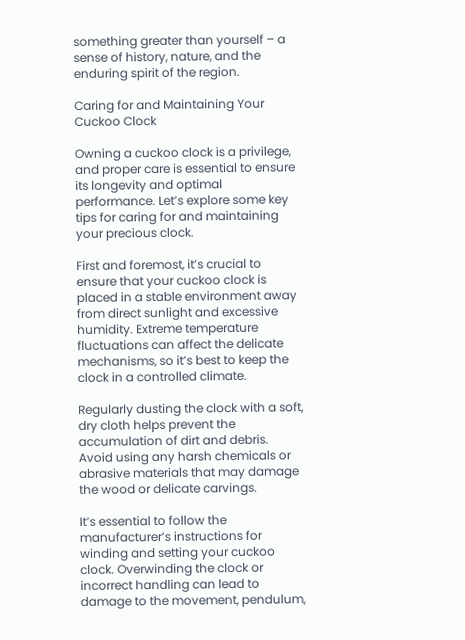something greater than yourself – a sense of history, nature, and the enduring spirit of the region.

Caring for and Maintaining Your Cuckoo Clock

Owning a cuckoo clock is a privilege, and proper care is essential to ensure its longevity and optimal performance. Let’s explore some key tips for caring for and maintaining your precious clock.

First and foremost, it’s crucial to ensure that your cuckoo clock is placed in a stable environment away from direct sunlight and excessive humidity. Extreme temperature fluctuations can affect the delicate mechanisms, so it’s best to keep the clock in a controlled climate.

Regularly dusting the clock with a soft, dry cloth helps prevent the accumulation of dirt and debris. Avoid using any harsh chemicals or abrasive materials that may damage the wood or delicate carvings.

It’s essential to follow the manufacturer’s instructions for winding and setting your cuckoo clock. Overwinding the clock or incorrect handling can lead to damage to the movement, pendulum,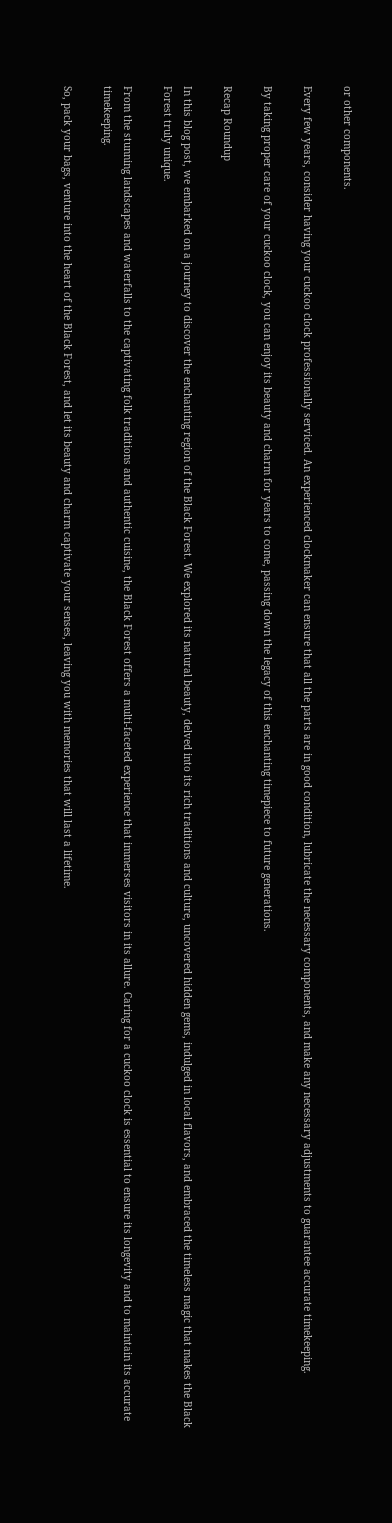or other components.

Every few years, consider having your cuckoo clock professionally serviced. An experienced clockmaker can ensure that all the parts are in good condition, lubricate the necessary components, and make any necessary adjustments to guarantee accurate timekeeping.

By taking proper care of your cuckoo clock, you can enjoy its beauty and charm for years to come, passing down the legacy of this enchanting timepiece to future generations.

Recap Roundup

In this blog post, we embarked on a journey to discover the enchanting region of the Black Forest. We explored its natural beauty, delved into its rich traditions and culture, uncovered hidden gems, indulged in local flavors, and embraced the timeless magic that makes the Black Forest truly unique.

From the stunning landscapes and waterfalls to the captivating folk traditions and authentic cuisine, the Black Forest offers a multi-faceted experience that immerses visitors in its allure. Caring for a cuckoo clock is essential to ensure its longevity and to maintain its accurate timekeeping.

So, pack your bags, venture into the heart of the Black Forest, and let its beauty and charm captivate your senses, leaving you with memories that will last a lifetime.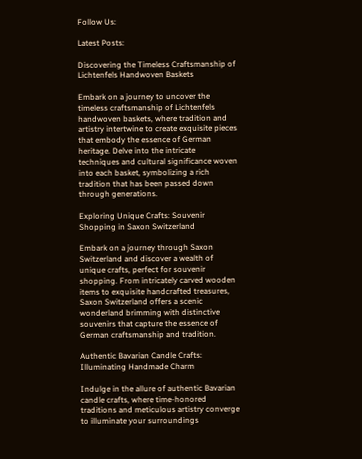Follow Us:

Latest Posts:

Discovering the Timeless Craftsmanship of Lichtenfels Handwoven Baskets

Embark on a journey to uncover the timeless craftsmanship of Lichtenfels handwoven baskets, where tradition and artistry intertwine to create exquisite pieces that embody the essence of German heritage. Delve into the intricate techniques and cultural significance woven into each basket, symbolizing a rich tradition that has been passed down through generations.

Exploring Unique Crafts: Souvenir Shopping in Saxon Switzerland

Embark on a journey through Saxon Switzerland and discover a wealth of unique crafts, perfect for souvenir shopping. From intricately carved wooden items to exquisite handcrafted treasures, Saxon Switzerland offers a scenic wonderland brimming with distinctive souvenirs that capture the essence of German craftsmanship and tradition.

Authentic Bavarian Candle Crafts: Illuminating Handmade Charm

Indulge in the allure of authentic Bavarian candle crafts, where time-honored traditions and meticulous artistry converge to illuminate your surroundings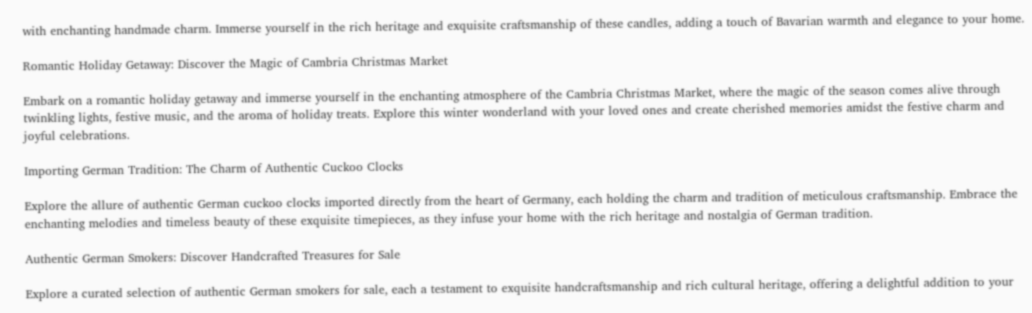with enchanting handmade charm. Immerse yourself in the rich heritage and exquisite craftsmanship of these candles, adding a touch of Bavarian warmth and elegance to your home.

Romantic Holiday Getaway: Discover the Magic of Cambria Christmas Market

Embark on a romantic holiday getaway and immerse yourself in the enchanting atmosphere of the Cambria Christmas Market, where the magic of the season comes alive through twinkling lights, festive music, and the aroma of holiday treats. Explore this winter wonderland with your loved ones and create cherished memories amidst the festive charm and joyful celebrations.

Importing German Tradition: The Charm of Authentic Cuckoo Clocks

Explore the allure of authentic German cuckoo clocks imported directly from the heart of Germany, each holding the charm and tradition of meticulous craftsmanship. Embrace the enchanting melodies and timeless beauty of these exquisite timepieces, as they infuse your home with the rich heritage and nostalgia of German tradition.

Authentic German Smokers: Discover Handcrafted Treasures for Sale

Explore a curated selection of authentic German smokers for sale, each a testament to exquisite handcraftsmanship and rich cultural heritage, offering a delightful addition to your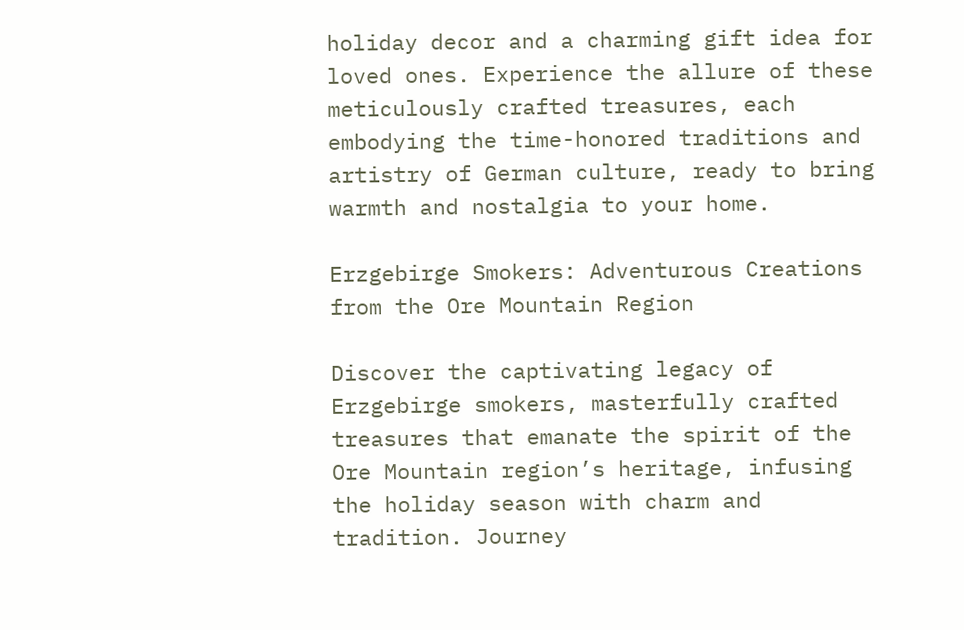holiday decor and a charming gift idea for loved ones. Experience the allure of these meticulously crafted treasures, each embodying the time-honored traditions and artistry of German culture, ready to bring warmth and nostalgia to your home.

Erzgebirge Smokers: Adventurous Creations from the Ore Mountain Region

Discover the captivating legacy of Erzgebirge smokers, masterfully crafted treasures that emanate the spirit of the Ore Mountain region’s heritage, infusing the holiday season with charm and tradition. Journey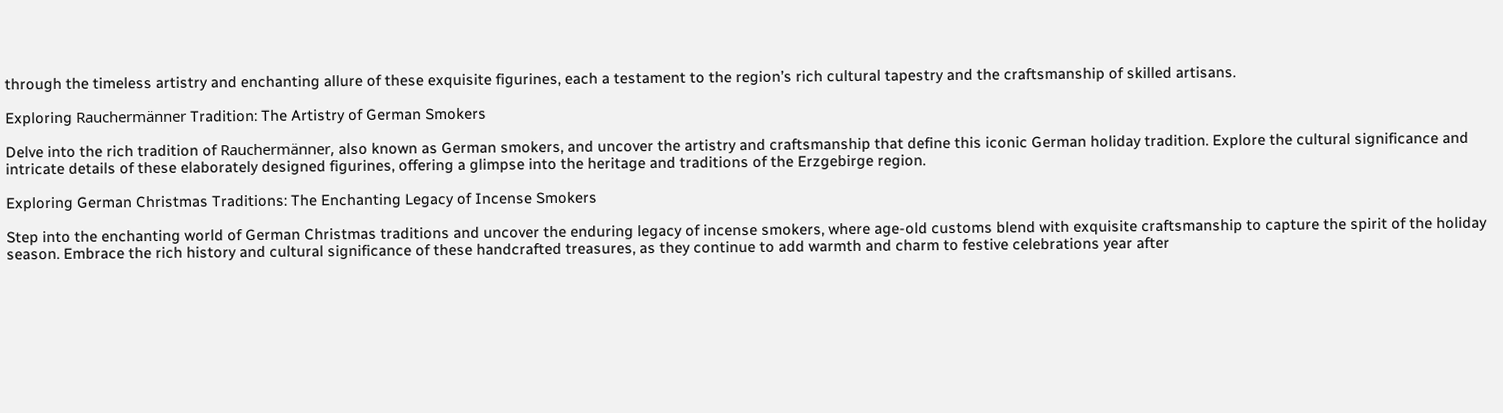through the timeless artistry and enchanting allure of these exquisite figurines, each a testament to the region’s rich cultural tapestry and the craftsmanship of skilled artisans.

Exploring Rauchermänner Tradition: The Artistry of German Smokers

Delve into the rich tradition of Rauchermänner, also known as German smokers, and uncover the artistry and craftsmanship that define this iconic German holiday tradition. Explore the cultural significance and intricate details of these elaborately designed figurines, offering a glimpse into the heritage and traditions of the Erzgebirge region.

Exploring German Christmas Traditions: The Enchanting Legacy of Incense Smokers

Step into the enchanting world of German Christmas traditions and uncover the enduring legacy of incense smokers, where age-old customs blend with exquisite craftsmanship to capture the spirit of the holiday season. Embrace the rich history and cultural significance of these handcrafted treasures, as they continue to add warmth and charm to festive celebrations year after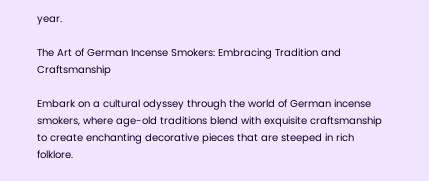year.

The Art of German Incense Smokers: Embracing Tradition and Craftsmanship

Embark on a cultural odyssey through the world of German incense smokers, where age-old traditions blend with exquisite craftsmanship to create enchanting decorative pieces that are steeped in rich folklore.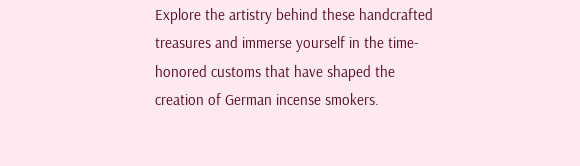Explore the artistry behind these handcrafted treasures and immerse yourself in the time-honored customs that have shaped the creation of German incense smokers.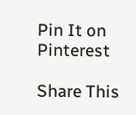Pin It on Pinterest

Share This